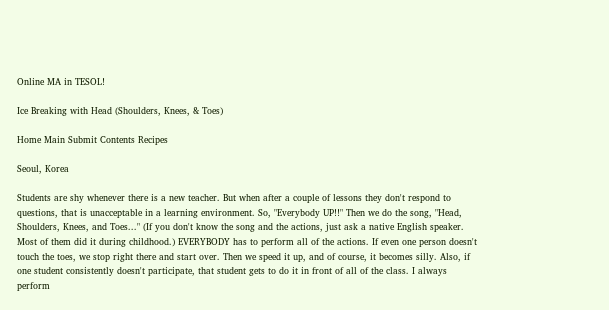Online MA in TESOL!

Ice Breaking with Head (Shoulders, Knees, & Toes)

Home Main Submit Contents Recipes

Seoul, Korea

Students are shy whenever there is a new teacher. But when after a couple of lessons they don't respond to questions, that is unacceptable in a learning environment. So, "Everybody UP!!" Then we do the song, "Head, Shoulders, Knees, and Toes..." (If you don't know the song and the actions, just ask a native English speaker. Most of them did it during childhood.) EVERYBODY has to perform all of the actions. If even one person doesn't touch the toes, we stop right there and start over. Then we speed it up, and of course, it becomes silly. Also, if one student consistently doesn't participate, that student gets to do it in front of all of the class. I always perform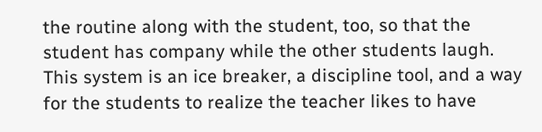the routine along with the student, too, so that the student has company while the other students laugh. This system is an ice breaker, a discipline tool, and a way for the students to realize the teacher likes to have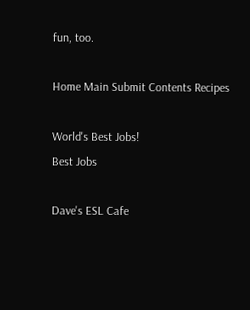fun, too.

Home Main Submit Contents Recipes

World's Best Jobs!
Best Jobs

Dave's ESL Cafe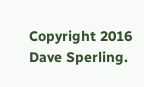Copyright 2016 Dave Sperling.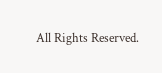All Rights Reserved.